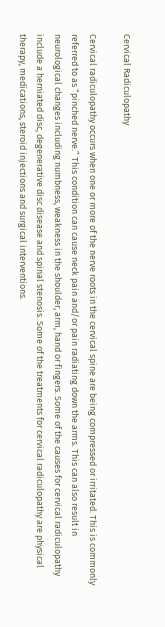Cervical Radiculopathy

Cervical radiculopathy occurs when one or more of the nerve roots in the cervical spine are being compressed or irritated. This is commonly referred to as “pinched nerve.” This condition can cause neck pain and/or pain radiating down the arms. This can also result in neurological changes including numbness, weakness in the shoulder, arm, hand or fingers. Some of the causes for cervical radiculopathy include a herniated disc, degenerative disc disease and spinal stenosis. Some of the treatments for cervical radiculopathy are physical therapy, medications, steroid injections and surgical interventions.